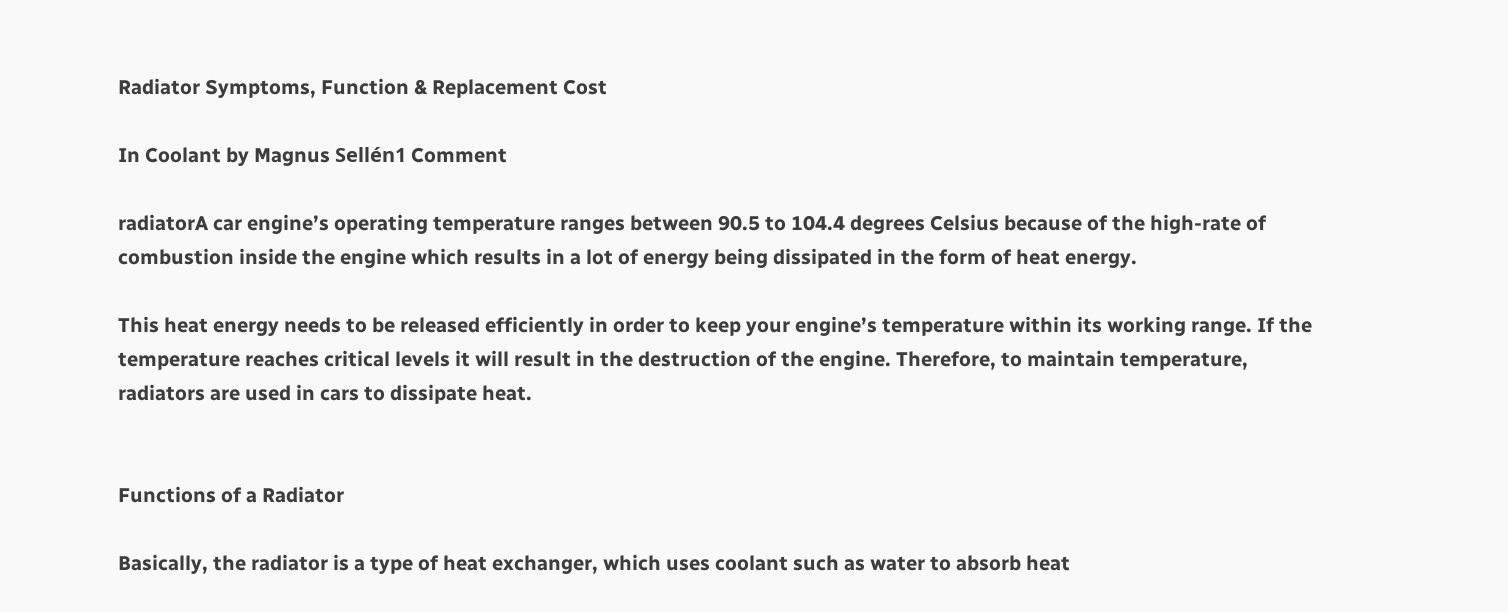Radiator Symptoms, Function & Replacement Cost

In Coolant by Magnus Sellén1 Comment

radiatorA car engine’s operating temperature ranges between 90.5 to 104.4 degrees Celsius because of the high-rate of combustion inside the engine which results in a lot of energy being dissipated in the form of heat energy.

This heat energy needs to be released efficiently in order to keep your engine’s temperature within its working range. If the temperature reaches critical levels it will result in the destruction of the engine. Therefore, to maintain temperature, radiators are used in cars to dissipate heat.


Functions of a Radiator

Basically, the radiator is a type of heat exchanger, which uses coolant such as water to absorb heat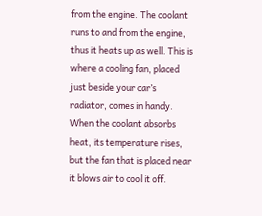from the engine. The coolant runs to and from the engine, thus it heats up as well. This is where a cooling fan, placed just beside your car’s radiator, comes in handy. When the coolant absorbs heat, its temperature rises, but the fan that is placed near it blows air to cool it off.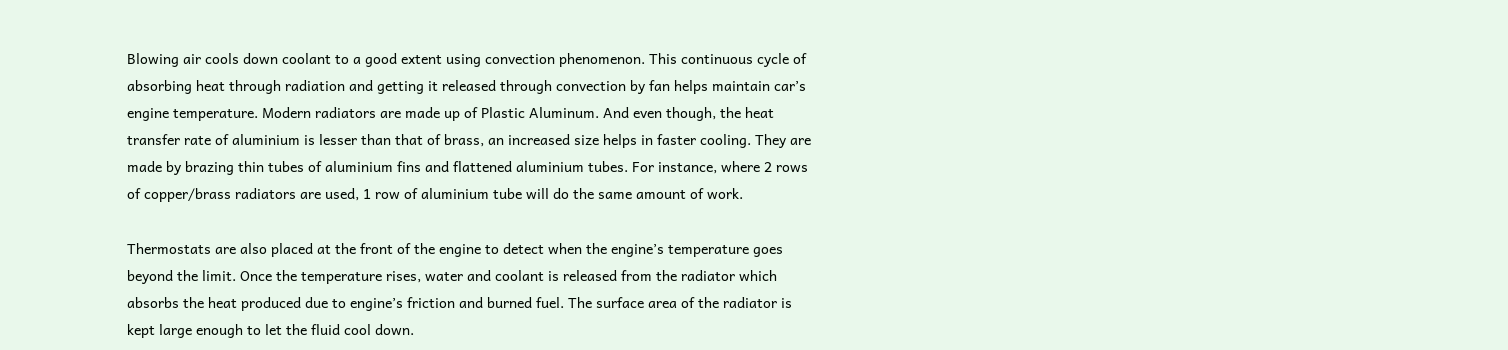Blowing air cools down coolant to a good extent using convection phenomenon. This continuous cycle of absorbing heat through radiation and getting it released through convection by fan helps maintain car’s engine temperature. Modern radiators are made up of Plastic Aluminum. And even though, the heat transfer rate of aluminium is lesser than that of brass, an increased size helps in faster cooling. They are made by brazing thin tubes of aluminium fins and flattened aluminium tubes. For instance, where 2 rows of copper/brass radiators are used, 1 row of aluminium tube will do the same amount of work.

Thermostats are also placed at the front of the engine to detect when the engine’s temperature goes beyond the limit. Once the temperature rises, water and coolant is released from the radiator which absorbs the heat produced due to engine’s friction and burned fuel. The surface area of the radiator is kept large enough to let the fluid cool down.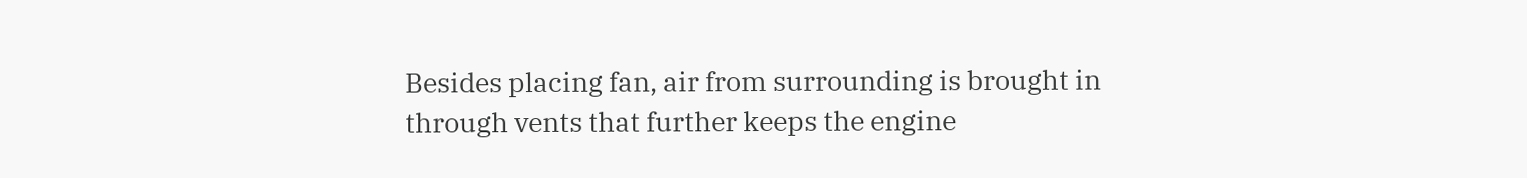Besides placing fan, air from surrounding is brought in through vents that further keeps the engine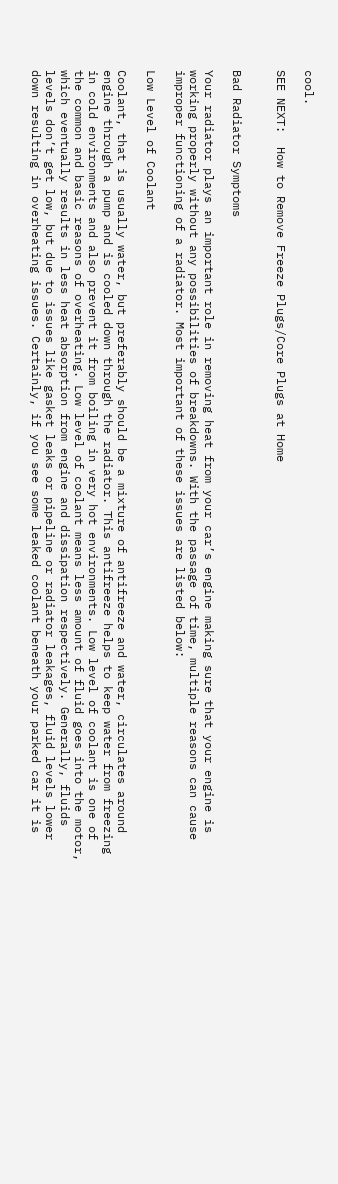cool.

SEE NEXT:  How to Remove Freeze Plugs/Core Plugs at Home


Bad Radiator Symptoms

Your radiator plays an important role in removing heat from your car’s engine making sure that your engine is working properly without any possibilities of breakdowns. With the passage of time, multiple reasons can cause improper functioning of a radiator. Most important of these issues are listed below:

Low Level of Coolant

Coolant, that is usually water, but preferably should be a mixture of antifreeze and water, circulates around engine through a pump and is cooled down through the radiator. This antifreeze helps to keep water from freezing in cold environments and also prevent it from boiling in very hot environments. Low level of coolant is one of the common and basic reasons of overheating. Low level of coolant means less amount of fluid goes into the motor, which eventually results in less heat absorption from engine and dissipation respectively. Generally, fluids levels don’t get low, but due to issues like gasket leaks or pipeline or radiator leakages, fluid levels lower down resulting in overheating issues. Certainly, if you see some leaked coolant beneath your parked car it is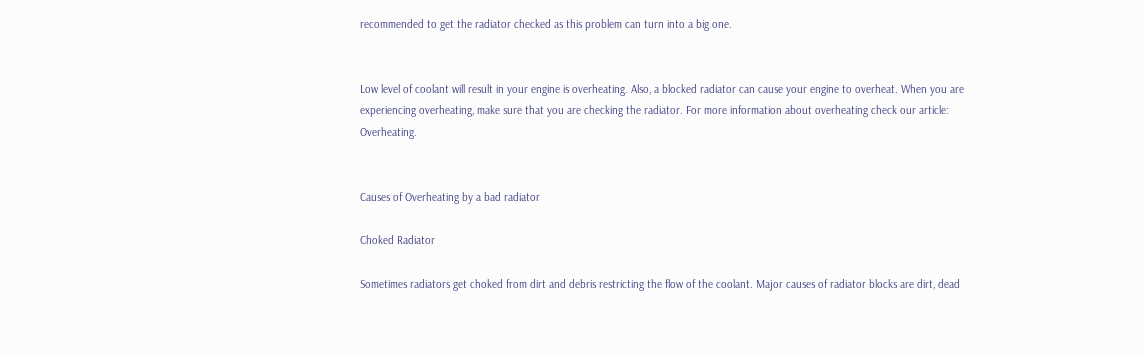recommended to get the radiator checked as this problem can turn into a big one.


Low level of coolant will result in your engine is overheating. Also, a blocked radiator can cause your engine to overheat. When you are experiencing overheating, make sure that you are checking the radiator. For more information about overheating check our article: Overheating.


Causes of Overheating by a bad radiator

Choked Radiator

Sometimes radiators get choked from dirt and debris restricting the flow of the coolant. Major causes of radiator blocks are dirt, dead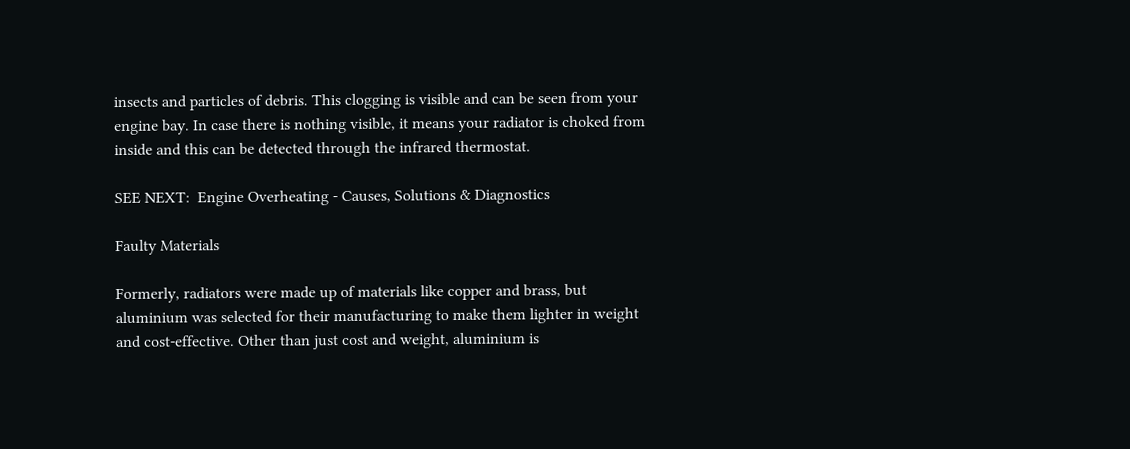insects and particles of debris. This clogging is visible and can be seen from your engine bay. In case there is nothing visible, it means your radiator is choked from inside and this can be detected through the infrared thermostat.

SEE NEXT:  Engine Overheating - Causes, Solutions & Diagnostics

Faulty Materials

Formerly, radiators were made up of materials like copper and brass, but aluminium was selected for their manufacturing to make them lighter in weight and cost-effective. Other than just cost and weight, aluminium is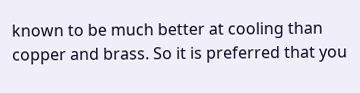known to be much better at cooling than copper and brass. So it is preferred that you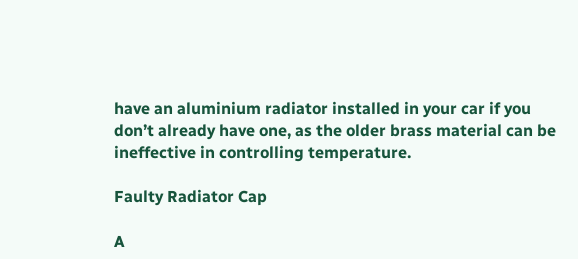have an aluminium radiator installed in your car if you don’t already have one, as the older brass material can be ineffective in controlling temperature.

Faulty Radiator Cap

A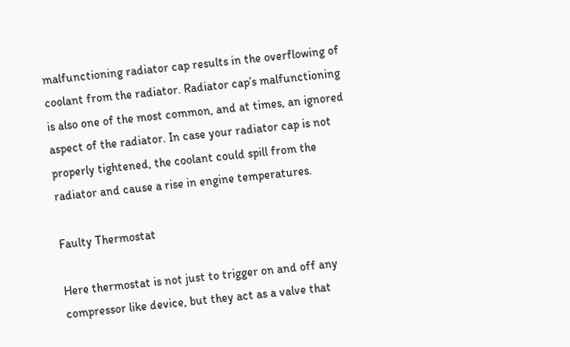malfunctioning radiator cap results in the overflowing of coolant from the radiator. Radiator cap’s malfunctioning is also one of the most common, and at times, an ignored aspect of the radiator. In case your radiator cap is not properly tightened, the coolant could spill from the radiator and cause a rise in engine temperatures.

Faulty Thermostat

Here thermostat is not just to trigger on and off any compressor like device, but they act as a valve that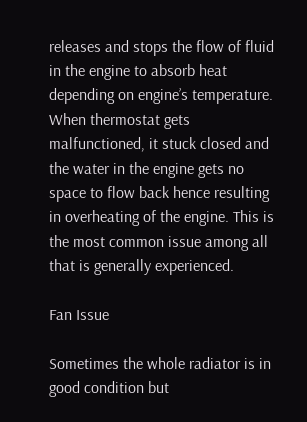releases and stops the flow of fluid in the engine to absorb heat depending on engine’s temperature. When thermostat gets malfunctioned, it stuck closed and the water in the engine gets no space to flow back hence resulting in overheating of the engine. This is the most common issue among all that is generally experienced.

Fan Issue

Sometimes the whole radiator is in good condition but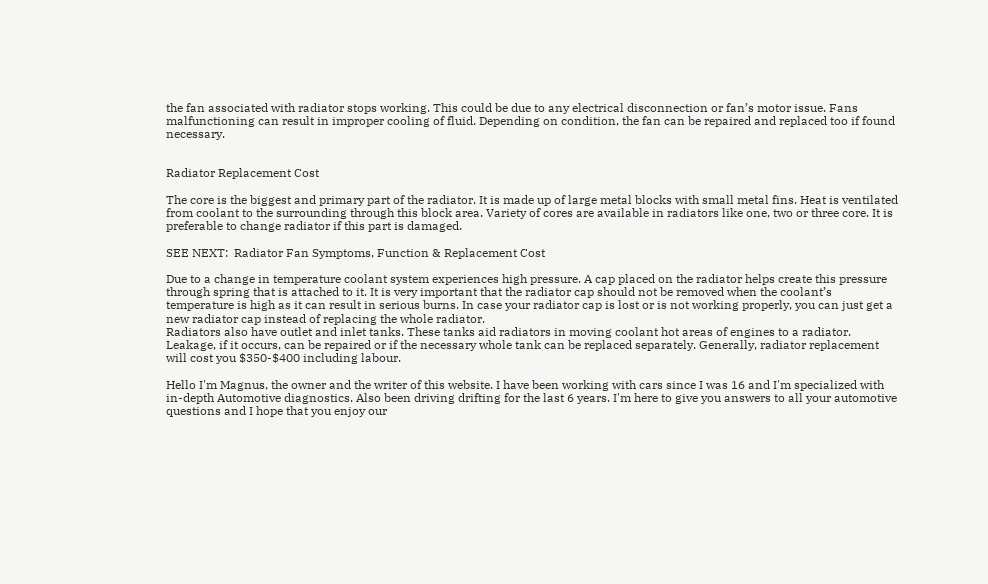the fan associated with radiator stops working. This could be due to any electrical disconnection or fan’s motor issue. Fans malfunctioning can result in improper cooling of fluid. Depending on condition, the fan can be repaired and replaced too if found necessary.


Radiator Replacement Cost

The core is the biggest and primary part of the radiator. It is made up of large metal blocks with small metal fins. Heat is ventilated from coolant to the surrounding through this block area. Variety of cores are available in radiators like one, two or three core. It is preferable to change radiator if this part is damaged.

SEE NEXT:  Radiator Fan Symptoms, Function & Replacement Cost

Due to a change in temperature coolant system experiences high pressure. A cap placed on the radiator helps create this pressure through spring that is attached to it. It is very important that the radiator cap should not be removed when the coolant’s temperature is high as it can result in serious burns. In case your radiator cap is lost or is not working properly, you can just get a new radiator cap instead of replacing the whole radiator.
Radiators also have outlet and inlet tanks. These tanks aid radiators in moving coolant hot areas of engines to a radiator. Leakage, if it occurs, can be repaired or if the necessary whole tank can be replaced separately. Generally, radiator replacement will cost you $350-$400 including labour.

Hello I'm Magnus, the owner and the writer of this website. I have been working with cars since I was 16 and I'm specialized with in-depth Automotive diagnostics. Also been driving drifting for the last 6 years. I'm here to give you answers to all your automotive questions and I hope that you enjoy our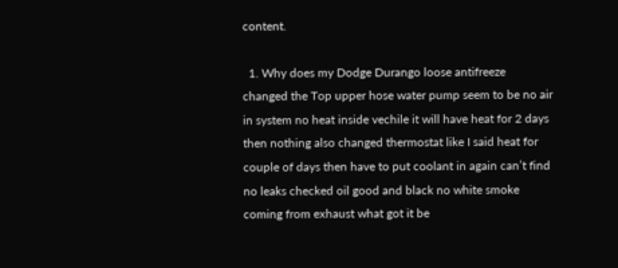content.

  1. Why does my Dodge Durango loose antifreeze changed the Top upper hose water pump seem to be no air in system no heat inside vechile it will have heat for 2 days then nothing also changed thermostat like I said heat for couple of days then have to put coolant in again can’t find no leaks checked oil good and black no white smoke coming from exhaust what got it be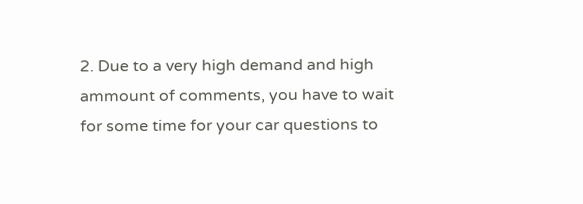2. Due to a very high demand and high ammount of comments, you have to wait for some time for your car questions to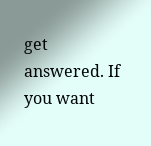get answered. If you want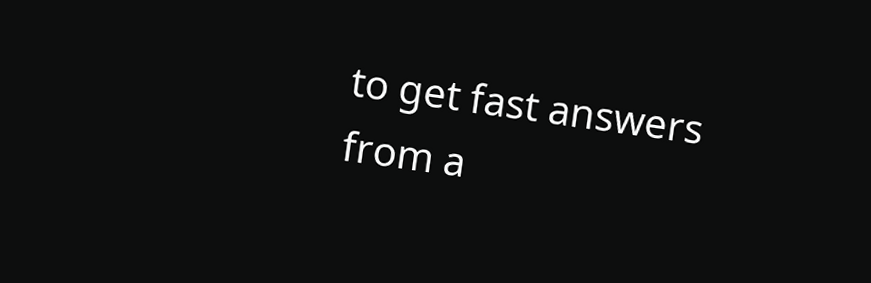to get fast answers from a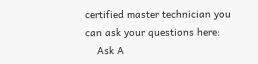certified master technician you can ask your questions here:
    Ask A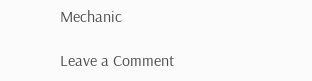Mechanic

Leave a Comment